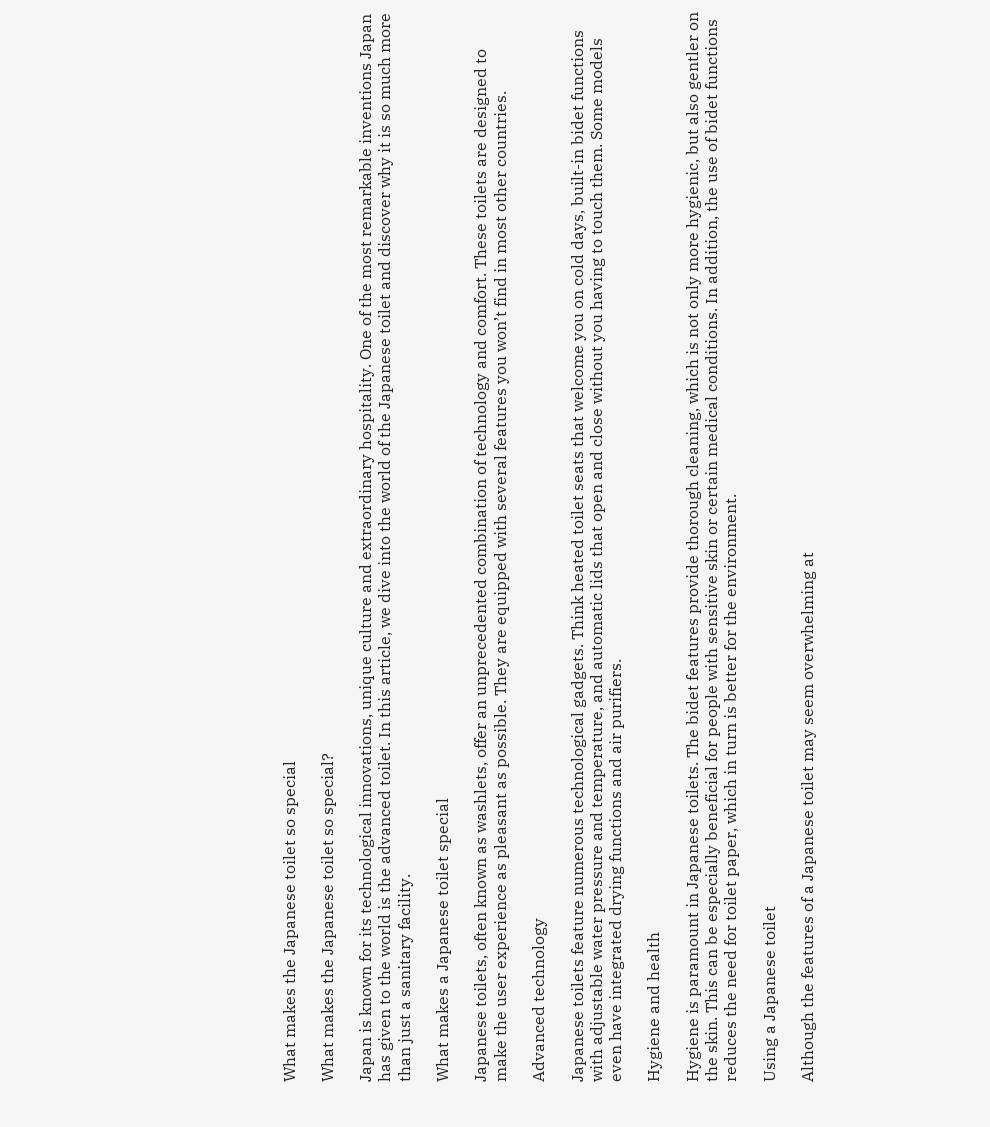What makes the Japanese toilet so special

What makes the Japanese toilet so special?

Japan is known for its technological innovations, unique culture and extraordinary hospitality. One of the most remarkable inventions Japan has given to the world is the advanced toilet. In this article, we dive into the world of the Japanese toilet and discover why it is so much more than just a sanitary facility.

What makes a Japanese toilet special

Japanese toilets, often known as washlets, offer an unprecedented combination of technology and comfort. These toilets are designed to make the user experience as pleasant as possible. They are equipped with several features you won’t find in most other countries.

Advanced technology

Japanese toilets feature numerous technological gadgets. Think heated toilet seats that welcome you on cold days, built-in bidet functions with adjustable water pressure and temperature, and automatic lids that open and close without you having to touch them. Some models even have integrated drying functions and air purifiers.

Hygiene and health

Hygiene is paramount in Japanese toilets. The bidet features provide thorough cleaning, which is not only more hygienic, but also gentler on the skin. This can be especially beneficial for people with sensitive skin or certain medical conditions. In addition, the use of bidet functions reduces the need for toilet paper, which in turn is better for the environment.

Using a Japanese toilet

Although the features of a Japanese toilet may seem overwhelming at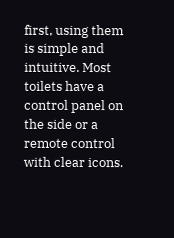first, using them is simple and intuitive. Most toilets have a control panel on the side or a remote control with clear icons.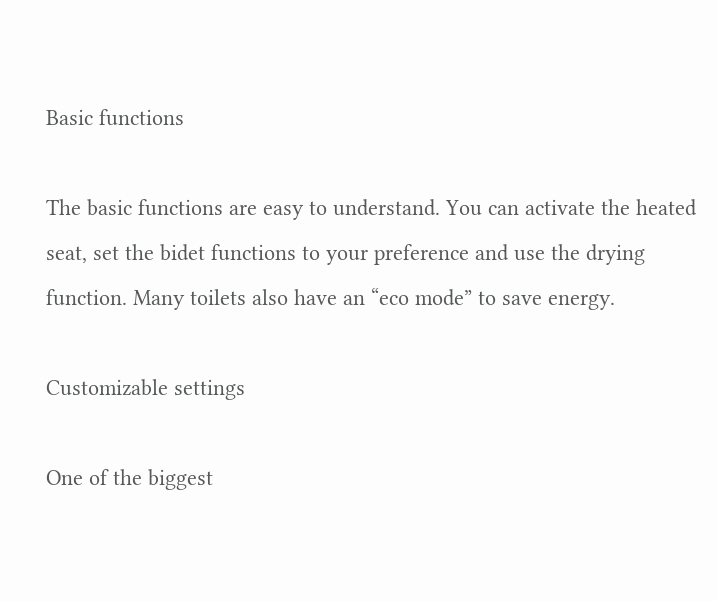Basic functions

The basic functions are easy to understand. You can activate the heated seat, set the bidet functions to your preference and use the drying function. Many toilets also have an “eco mode” to save energy.

Customizable settings

One of the biggest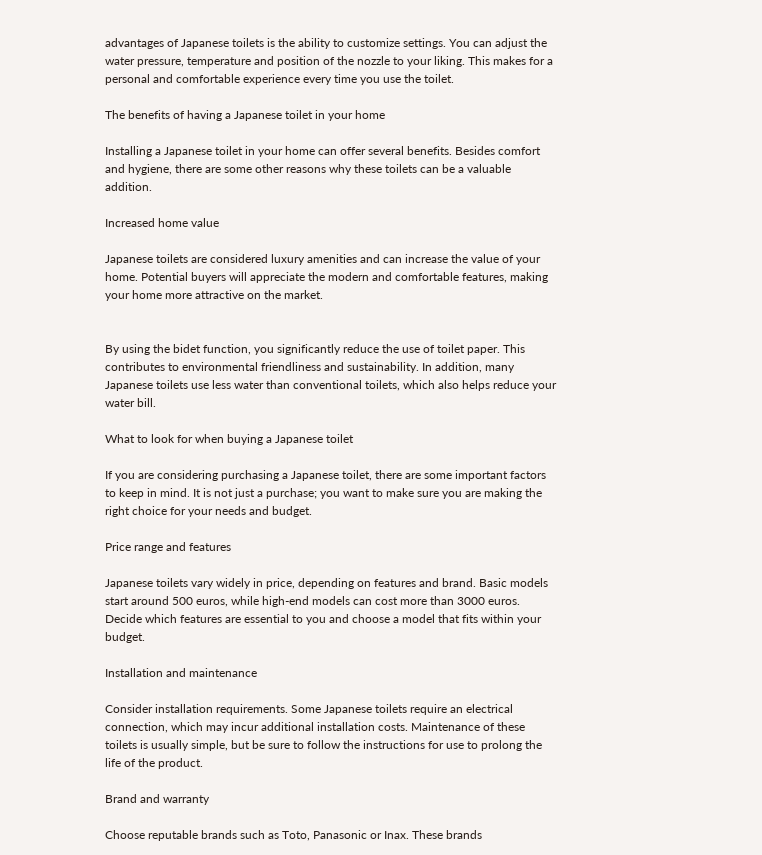advantages of Japanese toilets is the ability to customize settings. You can adjust the water pressure, temperature and position of the nozzle to your liking. This makes for a personal and comfortable experience every time you use the toilet.

The benefits of having a Japanese toilet in your home

Installing a Japanese toilet in your home can offer several benefits. Besides comfort and hygiene, there are some other reasons why these toilets can be a valuable addition.

Increased home value

Japanese toilets are considered luxury amenities and can increase the value of your home. Potential buyers will appreciate the modern and comfortable features, making your home more attractive on the market.


By using the bidet function, you significantly reduce the use of toilet paper. This contributes to environmental friendliness and sustainability. In addition, many Japanese toilets use less water than conventional toilets, which also helps reduce your water bill.

What to look for when buying a Japanese toilet

If you are considering purchasing a Japanese toilet, there are some important factors to keep in mind. It is not just a purchase; you want to make sure you are making the right choice for your needs and budget.

Price range and features

Japanese toilets vary widely in price, depending on features and brand. Basic models start around 500 euros, while high-end models can cost more than 3000 euros. Decide which features are essential to you and choose a model that fits within your budget.

Installation and maintenance

Consider installation requirements. Some Japanese toilets require an electrical connection, which may incur additional installation costs. Maintenance of these toilets is usually simple, but be sure to follow the instructions for use to prolong the life of the product.

Brand and warranty

Choose reputable brands such as Toto, Panasonic or Inax. These brands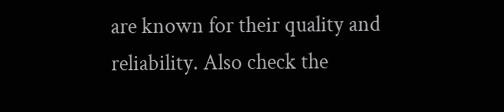are known for their quality and reliability. Also check the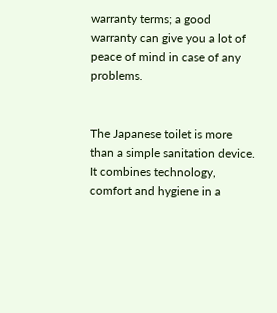warranty terms; a good warranty can give you a lot of peace of mind in case of any problems.


The Japanese toilet is more than a simple sanitation device. It combines technology, comfort and hygiene in a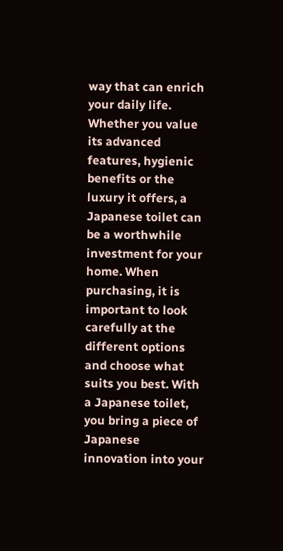way that can enrich your daily life. Whether you value its advanced features, hygienic benefits or the luxury it offers, a Japanese toilet can be a worthwhile investment for your home. When purchasing, it is important to look carefully at the different options and choose what suits you best. With a Japanese toilet, you bring a piece of Japanese innovation into your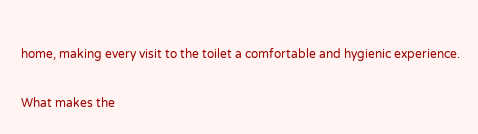home, making every visit to the toilet a comfortable and hygienic experience.

What makes the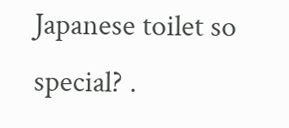Japanese toilet so special? .